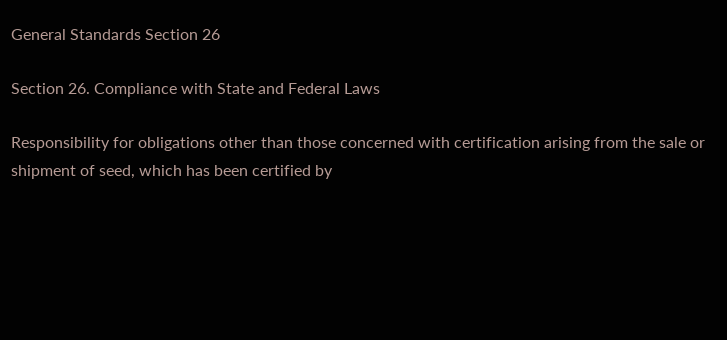General Standards Section 26

Section 26. Compliance with State and Federal Laws

Responsibility for obligations other than those concerned with certification arising from the sale or shipment of seed, which has been certified by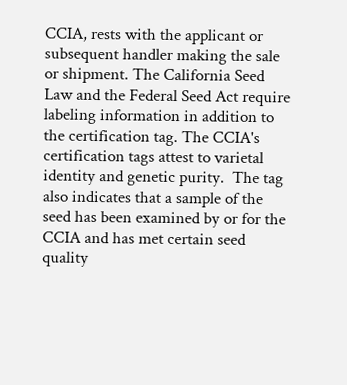CCIA, rests with the applicant or subsequent handler making the sale or shipment. The California Seed Law and the Federal Seed Act require labeling information in addition to the certification tag. The CCIA's certification tags attest to varietal identity and genetic purity.  The tag also indicates that a sample of the seed has been examined by or for the CCIA and has met certain seed quality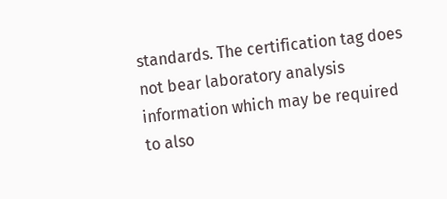standards. The certification tag does not bear laboratory analysis information which may be required to also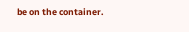be on the container.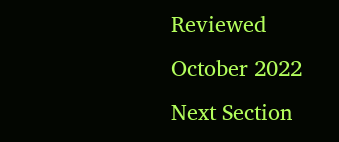Reviewed October 2022 Next Section